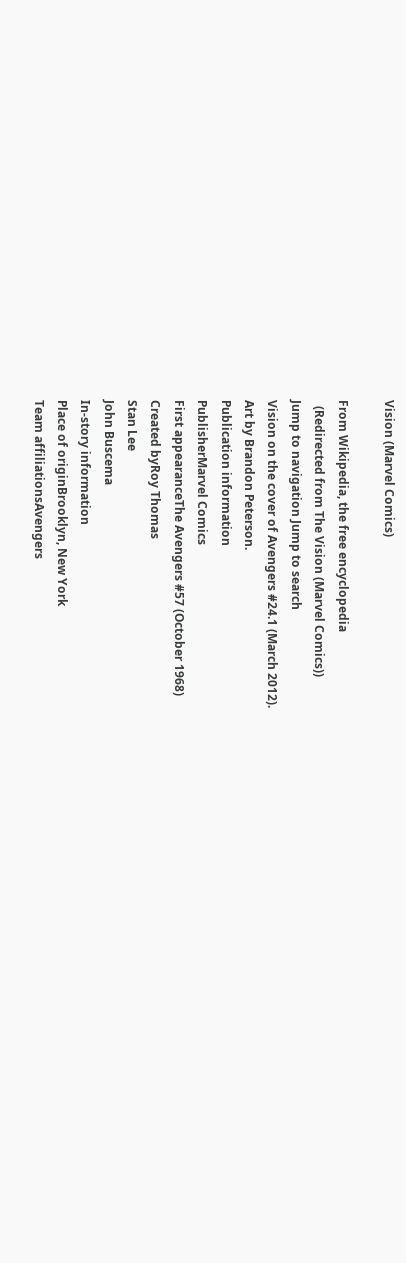Vision (Marvel Comics)

From Wikipedia, the free encyclopedia
  (Redirected from The Vision (Marvel Comics))
Jump to navigation Jump to search
Vision on the cover of Avengers #24.1 (March 2012).
Art by Brandon Peterson.
Publication information
PublisherMarvel Comics
First appearanceThe Avengers #57 (October 1968)
Created byRoy Thomas
Stan Lee
John Buscema
In-story information
Place of originBrooklyn, New York
Team affiliationsAvengers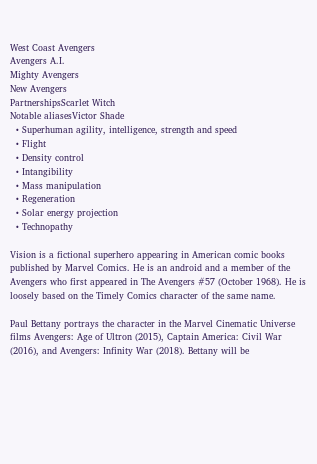West Coast Avengers
Avengers A.I.
Mighty Avengers
New Avengers
PartnershipsScarlet Witch
Notable aliasesVictor Shade
  • Superhuman agility, intelligence, strength and speed
  • Flight
  • Density control
  • Intangibility
  • Mass manipulation
  • Regeneration
  • Solar energy projection
  • Technopathy

Vision is a fictional superhero appearing in American comic books published by Marvel Comics. He is an android and a member of the Avengers who first appeared in The Avengers #57 (October 1968). He is loosely based on the Timely Comics character of the same name.

Paul Bettany portrays the character in the Marvel Cinematic Universe films Avengers: Age of Ultron (2015), Captain America: Civil War (2016), and Avengers: Infinity War (2018). Bettany will be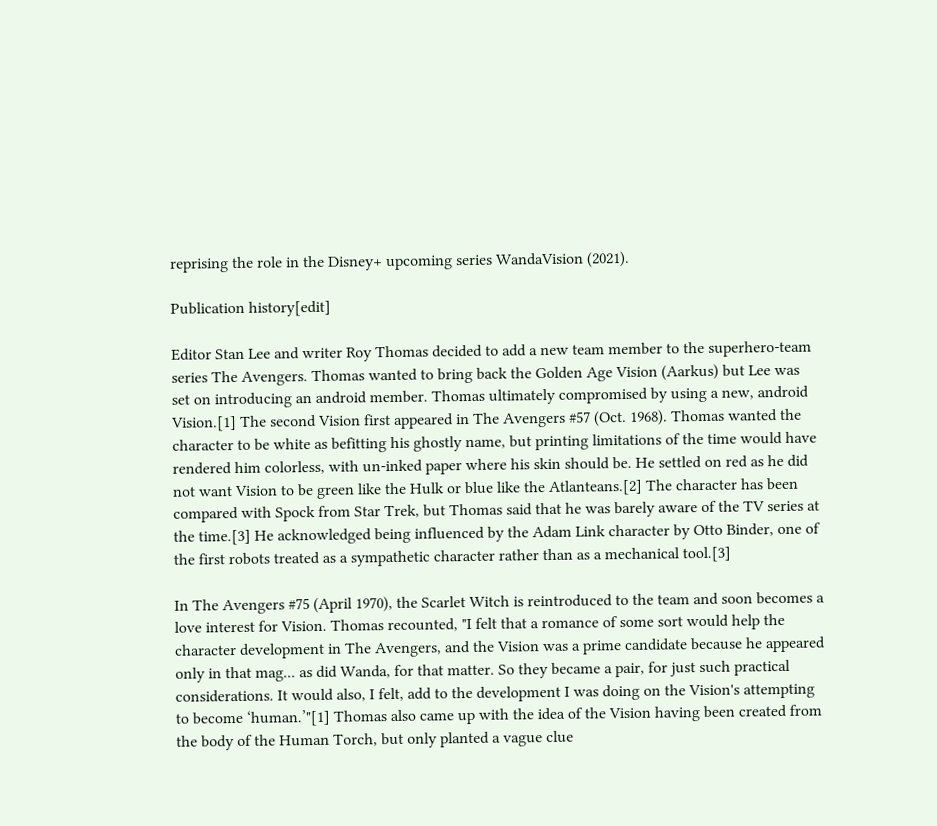reprising the role in the Disney+ upcoming series WandaVision (2021).

Publication history[edit]

Editor Stan Lee and writer Roy Thomas decided to add a new team member to the superhero-team series The Avengers. Thomas wanted to bring back the Golden Age Vision (Aarkus) but Lee was set on introducing an android member. Thomas ultimately compromised by using a new, android Vision.[1] The second Vision first appeared in The Avengers #57 (Oct. 1968). Thomas wanted the character to be white as befitting his ghostly name, but printing limitations of the time would have rendered him colorless, with un-inked paper where his skin should be. He settled on red as he did not want Vision to be green like the Hulk or blue like the Atlanteans.[2] The character has been compared with Spock from Star Trek, but Thomas said that he was barely aware of the TV series at the time.[3] He acknowledged being influenced by the Adam Link character by Otto Binder, one of the first robots treated as a sympathetic character rather than as a mechanical tool.[3]

In The Avengers #75 (April 1970), the Scarlet Witch is reintroduced to the team and soon becomes a love interest for Vision. Thomas recounted, "I felt that a romance of some sort would help the character development in The Avengers, and the Vision was a prime candidate because he appeared only in that mag... as did Wanda, for that matter. So they became a pair, for just such practical considerations. It would also, I felt, add to the development I was doing on the Vision's attempting to become ‘human.’"[1] Thomas also came up with the idea of the Vision having been created from the body of the Human Torch, but only planted a vague clue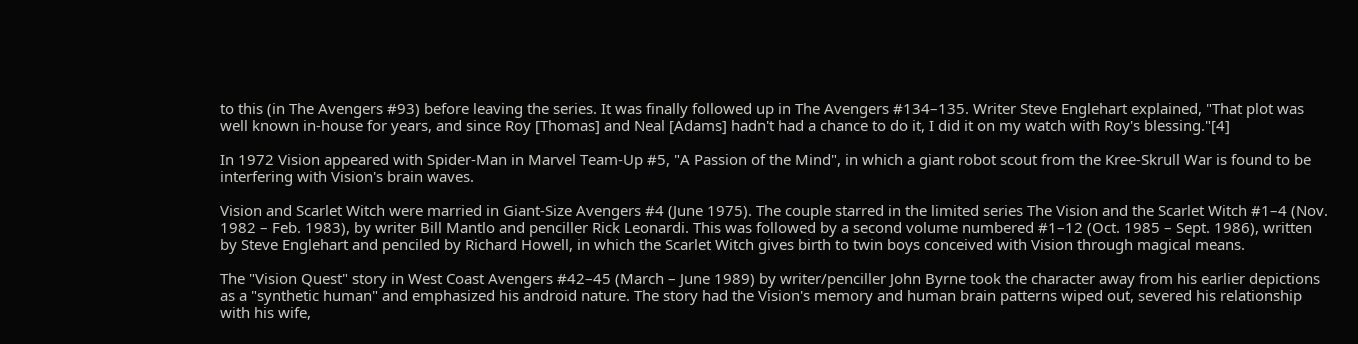to this (in The Avengers #93) before leaving the series. It was finally followed up in The Avengers #134–135. Writer Steve Englehart explained, "That plot was well known in-house for years, and since Roy [Thomas] and Neal [Adams] hadn't had a chance to do it, I did it on my watch with Roy's blessing."[4]

In 1972 Vision appeared with Spider-Man in Marvel Team-Up #5, "A Passion of the Mind", in which a giant robot scout from the Kree-Skrull War is found to be interfering with Vision's brain waves.

Vision and Scarlet Witch were married in Giant-Size Avengers #4 (June 1975). The couple starred in the limited series The Vision and the Scarlet Witch #1–4 (Nov. 1982 – Feb. 1983), by writer Bill Mantlo and penciller Rick Leonardi. This was followed by a second volume numbered #1–12 (Oct. 1985 – Sept. 1986), written by Steve Englehart and penciled by Richard Howell, in which the Scarlet Witch gives birth to twin boys conceived with Vision through magical means.

The "Vision Quest" story in West Coast Avengers #42–45 (March – June 1989) by writer/penciller John Byrne took the character away from his earlier depictions as a "synthetic human" and emphasized his android nature. The story had the Vision's memory and human brain patterns wiped out, severed his relationship with his wife,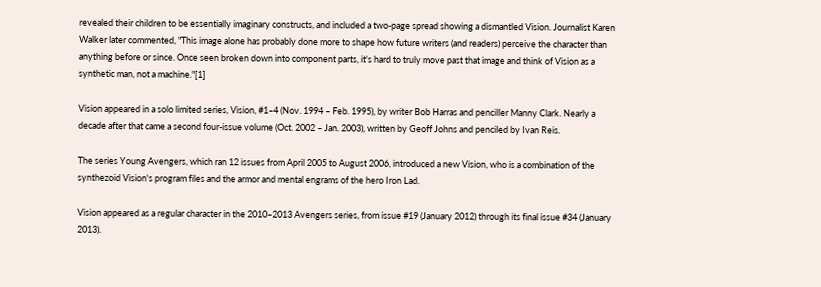revealed their children to be essentially imaginary constructs, and included a two-page spread showing a dismantled Vision. Journalist Karen Walker later commented, "This image alone has probably done more to shape how future writers (and readers) perceive the character than anything before or since. Once seen broken down into component parts, it's hard to truly move past that image and think of Vision as a synthetic man, not a machine."[1]

Vision appeared in a solo limited series, Vision, #1–4 (Nov. 1994 – Feb. 1995), by writer Bob Harras and penciller Manny Clark. Nearly a decade after that came a second four-issue volume (Oct. 2002 – Jan. 2003), written by Geoff Johns and penciled by Ivan Reis.

The series Young Avengers, which ran 12 issues from April 2005 to August 2006, introduced a new Vision, who is a combination of the synthezoid Vision's program files and the armor and mental engrams of the hero Iron Lad.

Vision appeared as a regular character in the 2010–2013 Avengers series, from issue #19 (January 2012) through its final issue #34 (January 2013).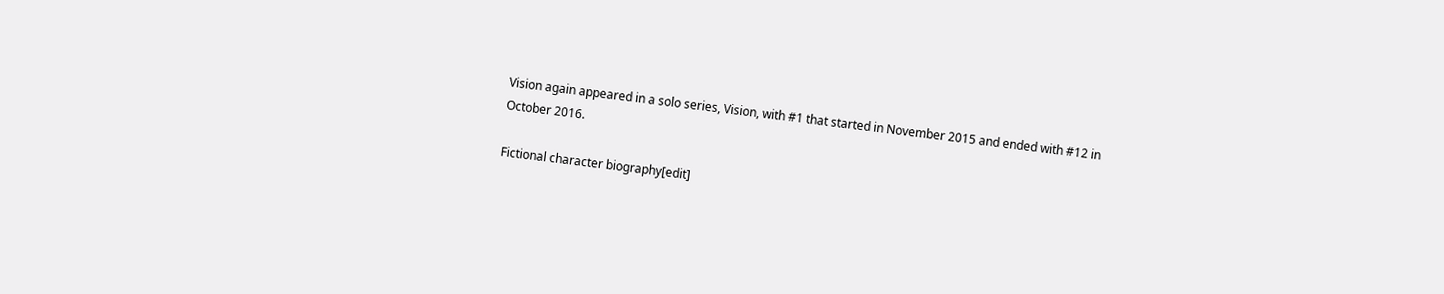Vision again appeared in a solo series, Vision, with #1 that started in November 2015 and ended with #12 in October 2016.

Fictional character biography[edit]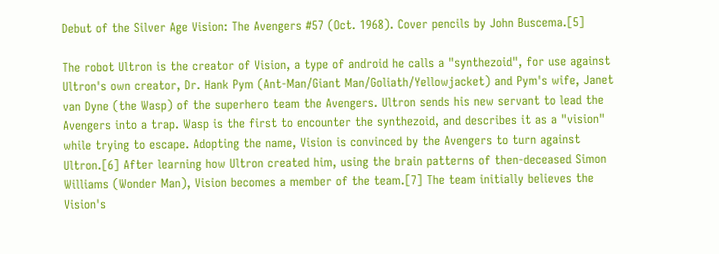Debut of the Silver Age Vision: The Avengers #57 (Oct. 1968). Cover pencils by John Buscema.[5]

The robot Ultron is the creator of Vision, a type of android he calls a "synthezoid", for use against Ultron's own creator, Dr. Hank Pym (Ant-Man/Giant Man/Goliath/Yellowjacket) and Pym's wife, Janet van Dyne (the Wasp) of the superhero team the Avengers. Ultron sends his new servant to lead the Avengers into a trap. Wasp is the first to encounter the synthezoid, and describes it as a "vision" while trying to escape. Adopting the name, Vision is convinced by the Avengers to turn against Ultron.[6] After learning how Ultron created him, using the brain patterns of then-deceased Simon Williams (Wonder Man), Vision becomes a member of the team.[7] The team initially believes the Vision's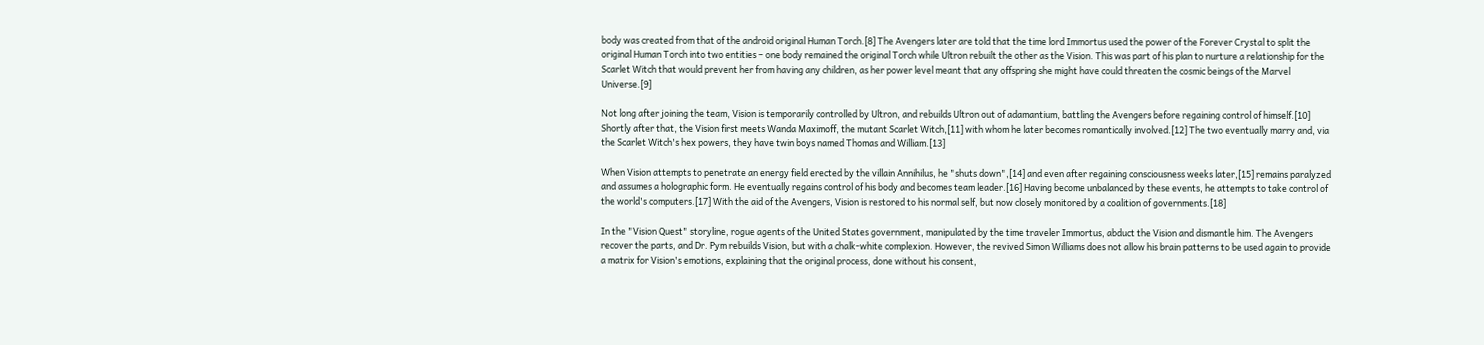body was created from that of the android original Human Torch.[8] The Avengers later are told that the time lord Immortus used the power of the Forever Crystal to split the original Human Torch into two entities – one body remained the original Torch while Ultron rebuilt the other as the Vision. This was part of his plan to nurture a relationship for the Scarlet Witch that would prevent her from having any children, as her power level meant that any offspring she might have could threaten the cosmic beings of the Marvel Universe.[9]

Not long after joining the team, Vision is temporarily controlled by Ultron, and rebuilds Ultron out of adamantium, battling the Avengers before regaining control of himself.[10] Shortly after that, the Vision first meets Wanda Maximoff, the mutant Scarlet Witch,[11] with whom he later becomes romantically involved.[12] The two eventually marry and, via the Scarlet Witch's hex powers, they have twin boys named Thomas and William.[13]

When Vision attempts to penetrate an energy field erected by the villain Annihilus, he "shuts down",[14] and even after regaining consciousness weeks later,[15] remains paralyzed and assumes a holographic form. He eventually regains control of his body and becomes team leader.[16] Having become unbalanced by these events, he attempts to take control of the world's computers.[17] With the aid of the Avengers, Vision is restored to his normal self, but now closely monitored by a coalition of governments.[18]

In the "Vision Quest" storyline, rogue agents of the United States government, manipulated by the time traveler Immortus, abduct the Vision and dismantle him. The Avengers recover the parts, and Dr. Pym rebuilds Vision, but with a chalk-white complexion. However, the revived Simon Williams does not allow his brain patterns to be used again to provide a matrix for Vision's emotions, explaining that the original process, done without his consent,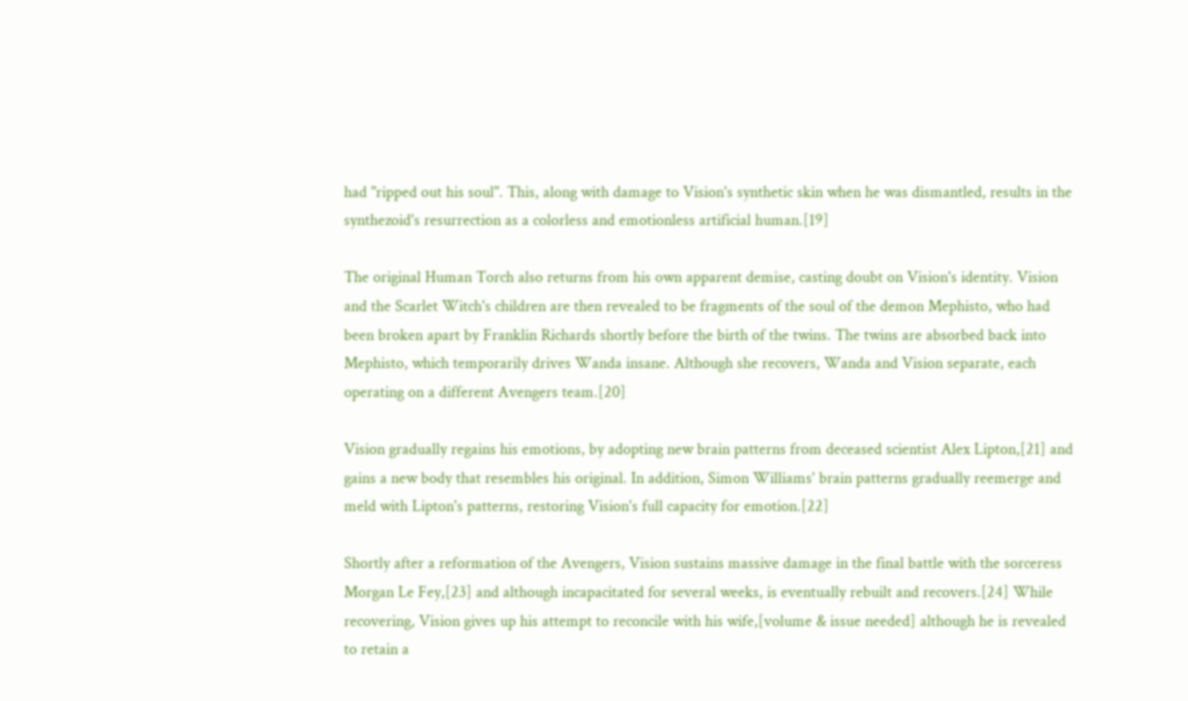had "ripped out his soul". This, along with damage to Vision's synthetic skin when he was dismantled, results in the synthezoid's resurrection as a colorless and emotionless artificial human.[19]

The original Human Torch also returns from his own apparent demise, casting doubt on Vision's identity. Vision and the Scarlet Witch's children are then revealed to be fragments of the soul of the demon Mephisto, who had been broken apart by Franklin Richards shortly before the birth of the twins. The twins are absorbed back into Mephisto, which temporarily drives Wanda insane. Although she recovers, Wanda and Vision separate, each operating on a different Avengers team.[20]

Vision gradually regains his emotions, by adopting new brain patterns from deceased scientist Alex Lipton,[21] and gains a new body that resembles his original. In addition, Simon Williams' brain patterns gradually reemerge and meld with Lipton's patterns, restoring Vision's full capacity for emotion.[22]

Shortly after a reformation of the Avengers, Vision sustains massive damage in the final battle with the sorceress Morgan Le Fey,[23] and although incapacitated for several weeks, is eventually rebuilt and recovers.[24] While recovering, Vision gives up his attempt to reconcile with his wife,[volume & issue needed] although he is revealed to retain a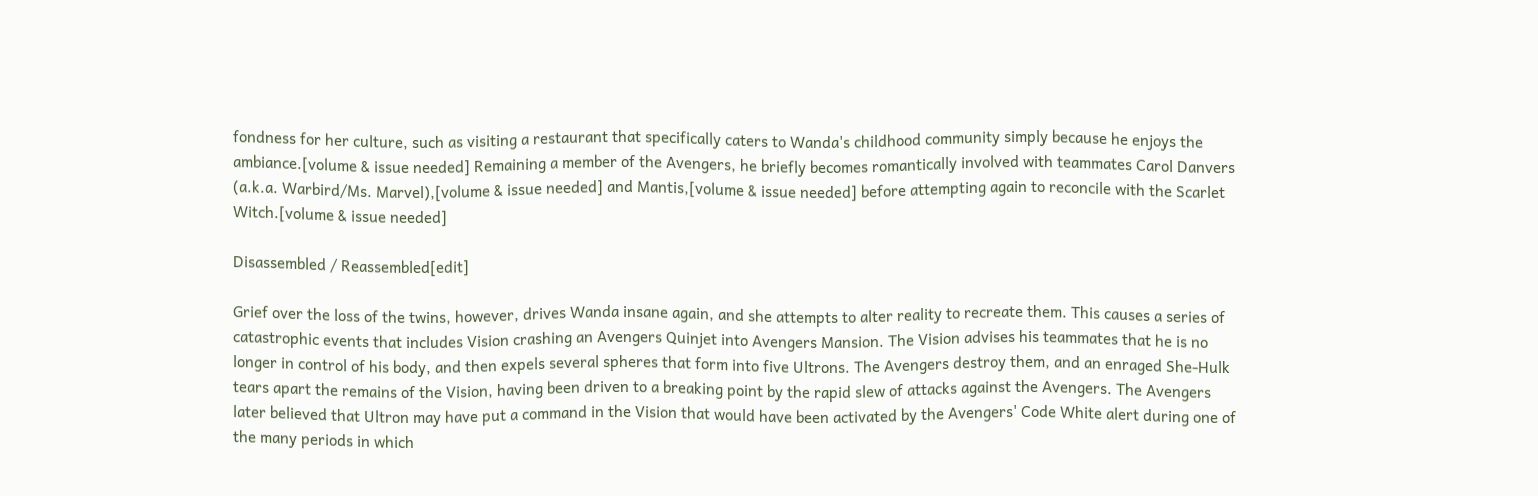fondness for her culture, such as visiting a restaurant that specifically caters to Wanda's childhood community simply because he enjoys the ambiance.[volume & issue needed] Remaining a member of the Avengers, he briefly becomes romantically involved with teammates Carol Danvers (a.k.a. Warbird/Ms. Marvel),[volume & issue needed] and Mantis,[volume & issue needed] before attempting again to reconcile with the Scarlet Witch.[volume & issue needed]

Disassembled / Reassembled[edit]

Grief over the loss of the twins, however, drives Wanda insane again, and she attempts to alter reality to recreate them. This causes a series of catastrophic events that includes Vision crashing an Avengers Quinjet into Avengers Mansion. The Vision advises his teammates that he is no longer in control of his body, and then expels several spheres that form into five Ultrons. The Avengers destroy them, and an enraged She-Hulk tears apart the remains of the Vision, having been driven to a breaking point by the rapid slew of attacks against the Avengers. The Avengers later believed that Ultron may have put a command in the Vision that would have been activated by the Avengers' Code White alert during one of the many periods in which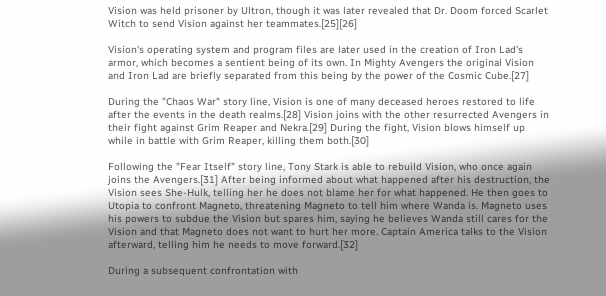Vision was held prisoner by Ultron, though it was later revealed that Dr. Doom forced Scarlet Witch to send Vision against her teammates.[25][26]

Vision's operating system and program files are later used in the creation of Iron Lad's armor, which becomes a sentient being of its own. In Mighty Avengers the original Vision and Iron Lad are briefly separated from this being by the power of the Cosmic Cube.[27]

During the "Chaos War" story line, Vision is one of many deceased heroes restored to life after the events in the death realms.[28] Vision joins with the other resurrected Avengers in their fight against Grim Reaper and Nekra.[29] During the fight, Vision blows himself up while in battle with Grim Reaper, killing them both.[30]

Following the "Fear Itself" story line, Tony Stark is able to rebuild Vision, who once again joins the Avengers.[31] After being informed about what happened after his destruction, the Vision sees She-Hulk, telling her he does not blame her for what happened. He then goes to Utopia to confront Magneto, threatening Magneto to tell him where Wanda is. Magneto uses his powers to subdue the Vision but spares him, saying he believes Wanda still cares for the Vision and that Magneto does not want to hurt her more. Captain America talks to the Vision afterward, telling him he needs to move forward.[32]

During a subsequent confrontation with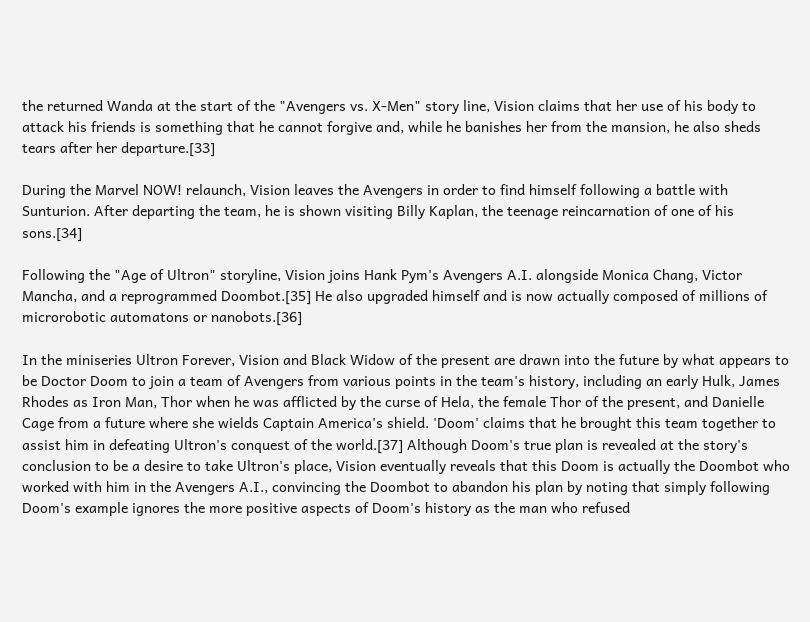the returned Wanda at the start of the "Avengers vs. X-Men" story line, Vision claims that her use of his body to attack his friends is something that he cannot forgive and, while he banishes her from the mansion, he also sheds tears after her departure.[33]

During the Marvel NOW! relaunch, Vision leaves the Avengers in order to find himself following a battle with Sunturion. After departing the team, he is shown visiting Billy Kaplan, the teenage reincarnation of one of his sons.[34]

Following the "Age of Ultron" storyline, Vision joins Hank Pym's Avengers A.I. alongside Monica Chang, Victor Mancha, and a reprogrammed Doombot.[35] He also upgraded himself and is now actually composed of millions of microrobotic automatons or nanobots.[36]

In the miniseries Ultron Forever, Vision and Black Widow of the present are drawn into the future by what appears to be Doctor Doom to join a team of Avengers from various points in the team's history, including an early Hulk, James Rhodes as Iron Man, Thor when he was afflicted by the curse of Hela, the female Thor of the present, and Danielle Cage from a future where she wields Captain America's shield. 'Doom' claims that he brought this team together to assist him in defeating Ultron's conquest of the world.[37] Although Doom's true plan is revealed at the story's conclusion to be a desire to take Ultron's place, Vision eventually reveals that this Doom is actually the Doombot who worked with him in the Avengers A.I., convincing the Doombot to abandon his plan by noting that simply following Doom's example ignores the more positive aspects of Doom's history as the man who refused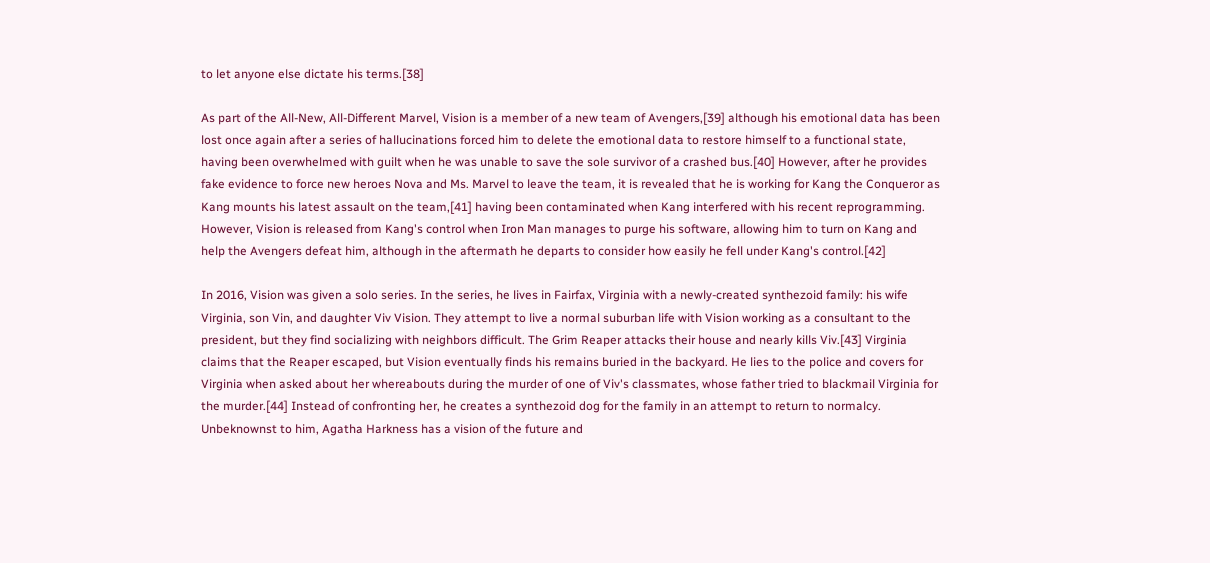to let anyone else dictate his terms.[38]

As part of the All-New, All-Different Marvel, Vision is a member of a new team of Avengers,[39] although his emotional data has been lost once again after a series of hallucinations forced him to delete the emotional data to restore himself to a functional state, having been overwhelmed with guilt when he was unable to save the sole survivor of a crashed bus.[40] However, after he provides fake evidence to force new heroes Nova and Ms. Marvel to leave the team, it is revealed that he is working for Kang the Conqueror as Kang mounts his latest assault on the team,[41] having been contaminated when Kang interfered with his recent reprogramming. However, Vision is released from Kang's control when Iron Man manages to purge his software, allowing him to turn on Kang and help the Avengers defeat him, although in the aftermath he departs to consider how easily he fell under Kang's control.[42]

In 2016, Vision was given a solo series. In the series, he lives in Fairfax, Virginia with a newly-created synthezoid family: his wife Virginia, son Vin, and daughter Viv Vision. They attempt to live a normal suburban life with Vision working as a consultant to the president, but they find socializing with neighbors difficult. The Grim Reaper attacks their house and nearly kills Viv.[43] Virginia claims that the Reaper escaped, but Vision eventually finds his remains buried in the backyard. He lies to the police and covers for Virginia when asked about her whereabouts during the murder of one of Viv's classmates, whose father tried to blackmail Virginia for the murder.[44] Instead of confronting her, he creates a synthezoid dog for the family in an attempt to return to normalcy. Unbeknownst to him, Agatha Harkness has a vision of the future and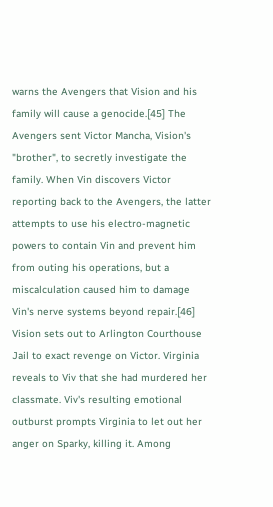warns the Avengers that Vision and his family will cause a genocide.[45] The Avengers sent Victor Mancha, Vision's "brother", to secretly investigate the family. When Vin discovers Victor reporting back to the Avengers, the latter attempts to use his electro-magnetic powers to contain Vin and prevent him from outing his operations, but a miscalculation caused him to damage Vin's nerve systems beyond repair.[46] Vision sets out to Arlington Courthouse Jail to exact revenge on Victor. Virginia reveals to Viv that she had murdered her classmate. Viv's resulting emotional outburst prompts Virginia to let out her anger on Sparky, killing it. Among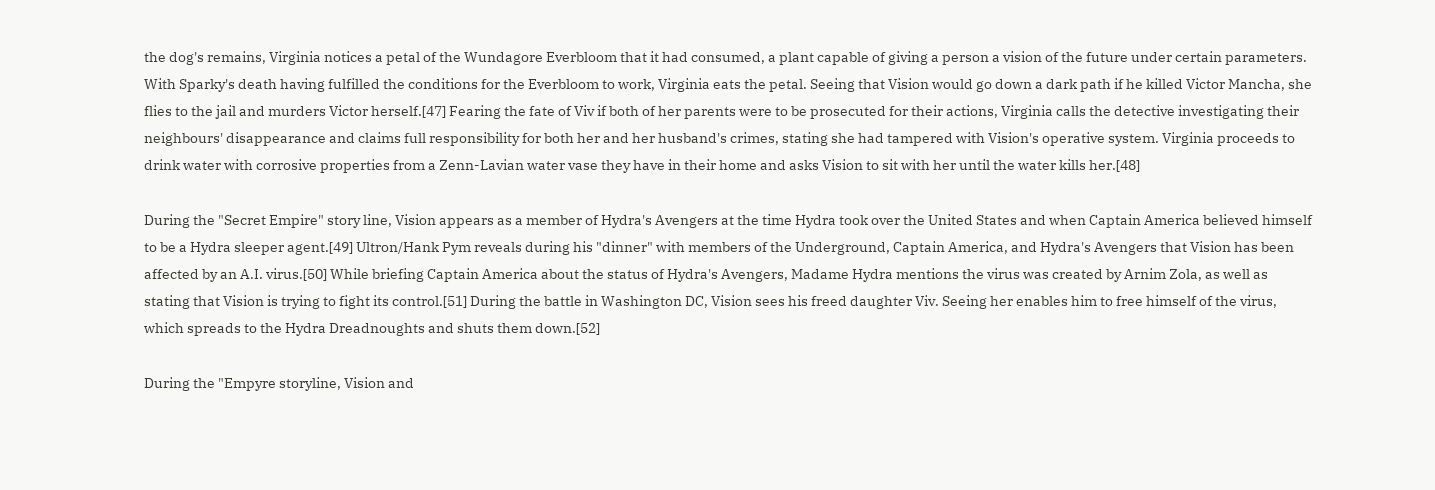the dog's remains, Virginia notices a petal of the Wundagore Everbloom that it had consumed, a plant capable of giving a person a vision of the future under certain parameters. With Sparky's death having fulfilled the conditions for the Everbloom to work, Virginia eats the petal. Seeing that Vision would go down a dark path if he killed Victor Mancha, she flies to the jail and murders Victor herself.[47] Fearing the fate of Viv if both of her parents were to be prosecuted for their actions, Virginia calls the detective investigating their neighbours' disappearance and claims full responsibility for both her and her husband's crimes, stating she had tampered with Vision's operative system. Virginia proceeds to drink water with corrosive properties from a Zenn-Lavian water vase they have in their home and asks Vision to sit with her until the water kills her.[48]

During the "Secret Empire" story line, Vision appears as a member of Hydra's Avengers at the time Hydra took over the United States and when Captain America believed himself to be a Hydra sleeper agent.[49] Ultron/Hank Pym reveals during his "dinner" with members of the Underground, Captain America, and Hydra's Avengers that Vision has been affected by an A.I. virus.[50] While briefing Captain America about the status of Hydra's Avengers, Madame Hydra mentions the virus was created by Arnim Zola, as well as stating that Vision is trying to fight its control.[51] During the battle in Washington DC, Vision sees his freed daughter Viv. Seeing her enables him to free himself of the virus, which spreads to the Hydra Dreadnoughts and shuts them down.[52]

During the "Empyre storyline, Vision and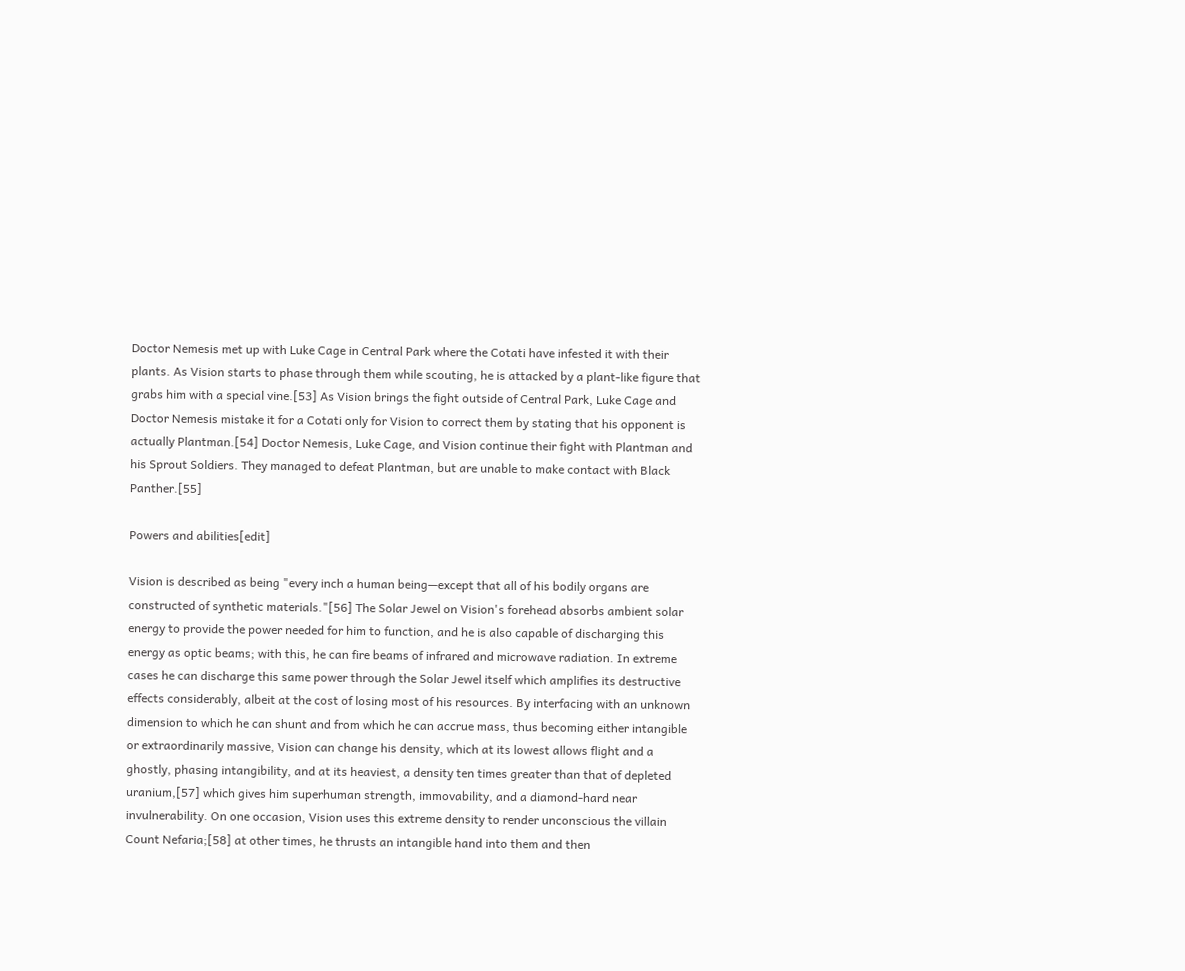Doctor Nemesis met up with Luke Cage in Central Park where the Cotati have infested it with their plants. As Vision starts to phase through them while scouting, he is attacked by a plant-like figure that grabs him with a special vine.[53] As Vision brings the fight outside of Central Park, Luke Cage and Doctor Nemesis mistake it for a Cotati only for Vision to correct them by stating that his opponent is actually Plantman.[54] Doctor Nemesis, Luke Cage, and Vision continue their fight with Plantman and his Sprout Soldiers. They managed to defeat Plantman, but are unable to make contact with Black Panther.[55]

Powers and abilities[edit]

Vision is described as being "every inch a human being—except that all of his bodily organs are constructed of synthetic materials."[56] The Solar Jewel on Vision's forehead absorbs ambient solar energy to provide the power needed for him to function, and he is also capable of discharging this energy as optic beams; with this, he can fire beams of infrared and microwave radiation. In extreme cases he can discharge this same power through the Solar Jewel itself which amplifies its destructive effects considerably, albeit at the cost of losing most of his resources. By interfacing with an unknown dimension to which he can shunt and from which he can accrue mass, thus becoming either intangible or extraordinarily massive, Vision can change his density, which at its lowest allows flight and a ghostly, phasing intangibility, and at its heaviest, a density ten times greater than that of depleted uranium,[57] which gives him superhuman strength, immovability, and a diamond-hard near invulnerability. On one occasion, Vision uses this extreme density to render unconscious the villain Count Nefaria;[58] at other times, he thrusts an intangible hand into them and then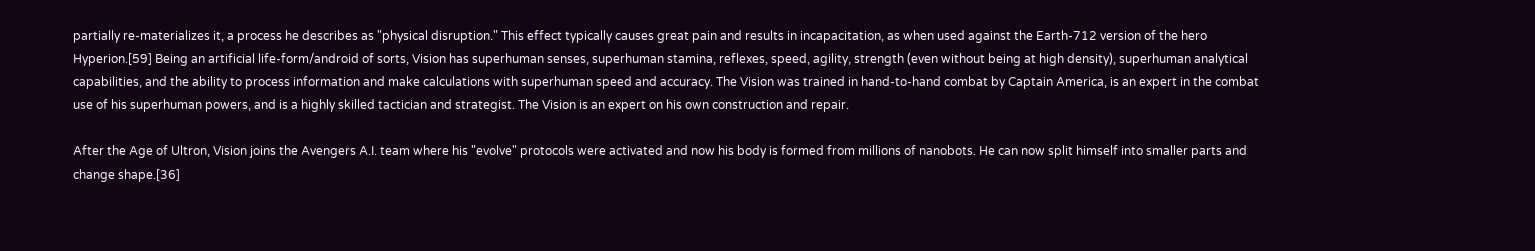partially re-materializes it, a process he describes as "physical disruption." This effect typically causes great pain and results in incapacitation, as when used against the Earth-712 version of the hero Hyperion.[59] Being an artificial life-form/android of sorts, Vision has superhuman senses, superhuman stamina, reflexes, speed, agility, strength (even without being at high density), superhuman analytical capabilities, and the ability to process information and make calculations with superhuman speed and accuracy. The Vision was trained in hand-to-hand combat by Captain America, is an expert in the combat use of his superhuman powers, and is a highly skilled tactician and strategist. The Vision is an expert on his own construction and repair.

After the Age of Ultron, Vision joins the Avengers A.I. team where his "evolve" protocols were activated and now his body is formed from millions of nanobots. He can now split himself into smaller parts and change shape.[36]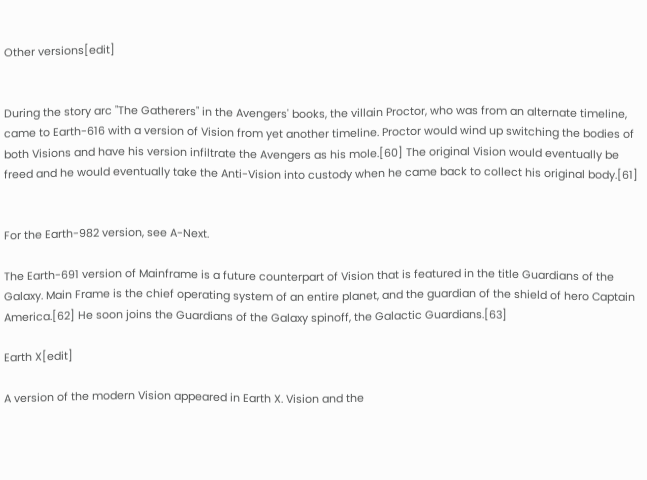Other versions[edit]


During the story arc "The Gatherers" in the Avengers' books, the villain Proctor, who was from an alternate timeline, came to Earth-616 with a version of Vision from yet another timeline. Proctor would wind up switching the bodies of both Visions and have his version infiltrate the Avengers as his mole.[60] The original Vision would eventually be freed and he would eventually take the Anti-Vision into custody when he came back to collect his original body.[61]


For the Earth-982 version, see A-Next.

The Earth-691 version of Mainframe is a future counterpart of Vision that is featured in the title Guardians of the Galaxy. Main Frame is the chief operating system of an entire planet, and the guardian of the shield of hero Captain America.[62] He soon joins the Guardians of the Galaxy spinoff, the Galactic Guardians.[63]

Earth X[edit]

A version of the modern Vision appeared in Earth X. Vision and the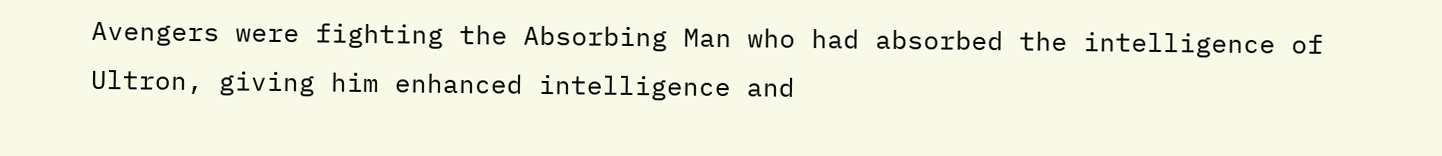Avengers were fighting the Absorbing Man who had absorbed the intelligence of Ultron, giving him enhanced intelligence and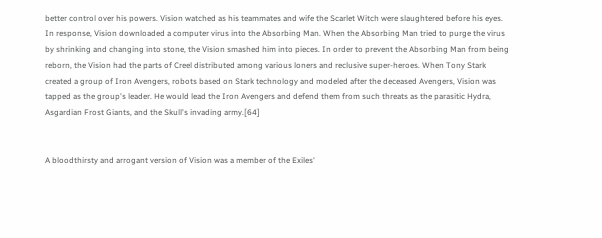better control over his powers. Vision watched as his teammates and wife the Scarlet Witch were slaughtered before his eyes. In response, Vision downloaded a computer virus into the Absorbing Man. When the Absorbing Man tried to purge the virus by shrinking and changing into stone, the Vision smashed him into pieces. In order to prevent the Absorbing Man from being reborn, the Vision had the parts of Creel distributed among various loners and reclusive super-heroes. When Tony Stark created a group of Iron Avengers, robots based on Stark technology and modeled after the deceased Avengers, Vision was tapped as the group's leader. He would lead the Iron Avengers and defend them from such threats as the parasitic Hydra, Asgardian Frost Giants, and the Skull's invading army.[64]


A bloodthirsty and arrogant version of Vision was a member of the Exiles'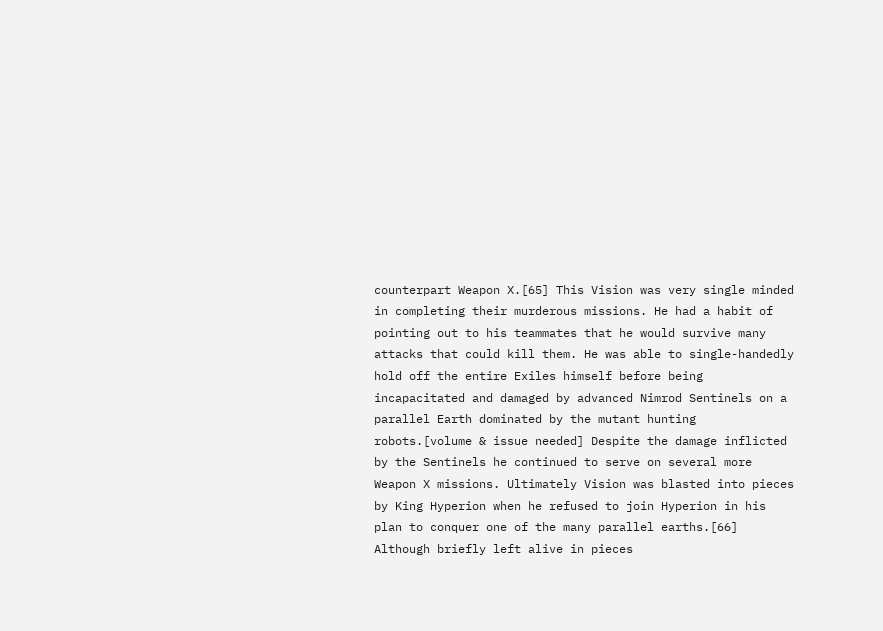counterpart Weapon X.[65] This Vision was very single minded in completing their murderous missions. He had a habit of pointing out to his teammates that he would survive many attacks that could kill them. He was able to single-handedly hold off the entire Exiles himself before being incapacitated and damaged by advanced Nimrod Sentinels on a parallel Earth dominated by the mutant hunting robots.[volume & issue needed] Despite the damage inflicted by the Sentinels he continued to serve on several more Weapon X missions. Ultimately Vision was blasted into pieces by King Hyperion when he refused to join Hyperion in his plan to conquer one of the many parallel earths.[66] Although briefly left alive in pieces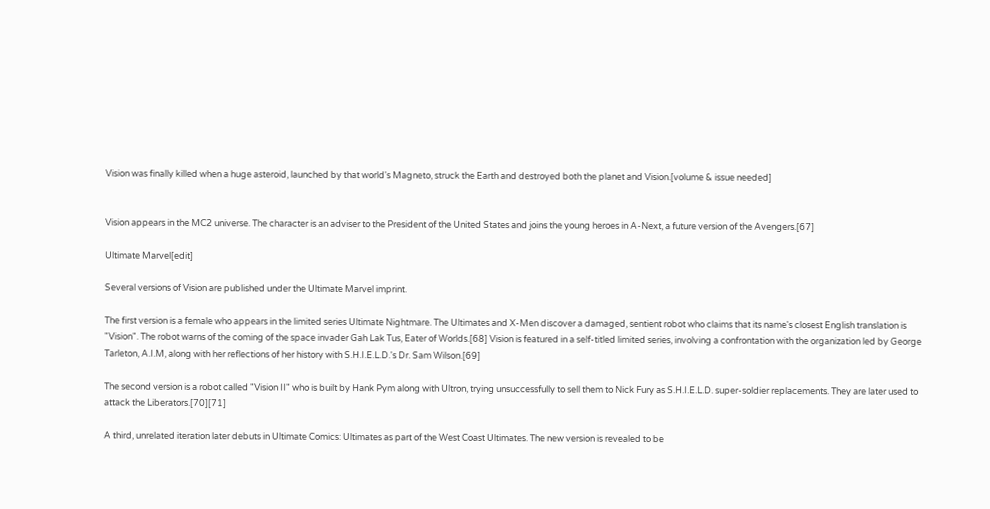Vision was finally killed when a huge asteroid, launched by that world's Magneto, struck the Earth and destroyed both the planet and Vision.[volume & issue needed]


Vision appears in the MC2 universe. The character is an adviser to the President of the United States and joins the young heroes in A-Next, a future version of the Avengers.[67]

Ultimate Marvel[edit]

Several versions of Vision are published under the Ultimate Marvel imprint.

The first version is a female who appears in the limited series Ultimate Nightmare. The Ultimates and X-Men discover a damaged, sentient robot who claims that its name's closest English translation is "Vision". The robot warns of the coming of the space invader Gah Lak Tus, Eater of Worlds.[68] Vision is featured in a self-titled limited series, involving a confrontation with the organization led by George Tarleton, A.I.M, along with her reflections of her history with S.H.I.E.L.D.'s Dr. Sam Wilson.[69]

The second version is a robot called "Vision II" who is built by Hank Pym along with Ultron, trying unsuccessfully to sell them to Nick Fury as S.H.I.E.L.D. super-soldier replacements. They are later used to attack the Liberators.[70][71]

A third, unrelated iteration later debuts in Ultimate Comics: Ultimates as part of the West Coast Ultimates. The new version is revealed to be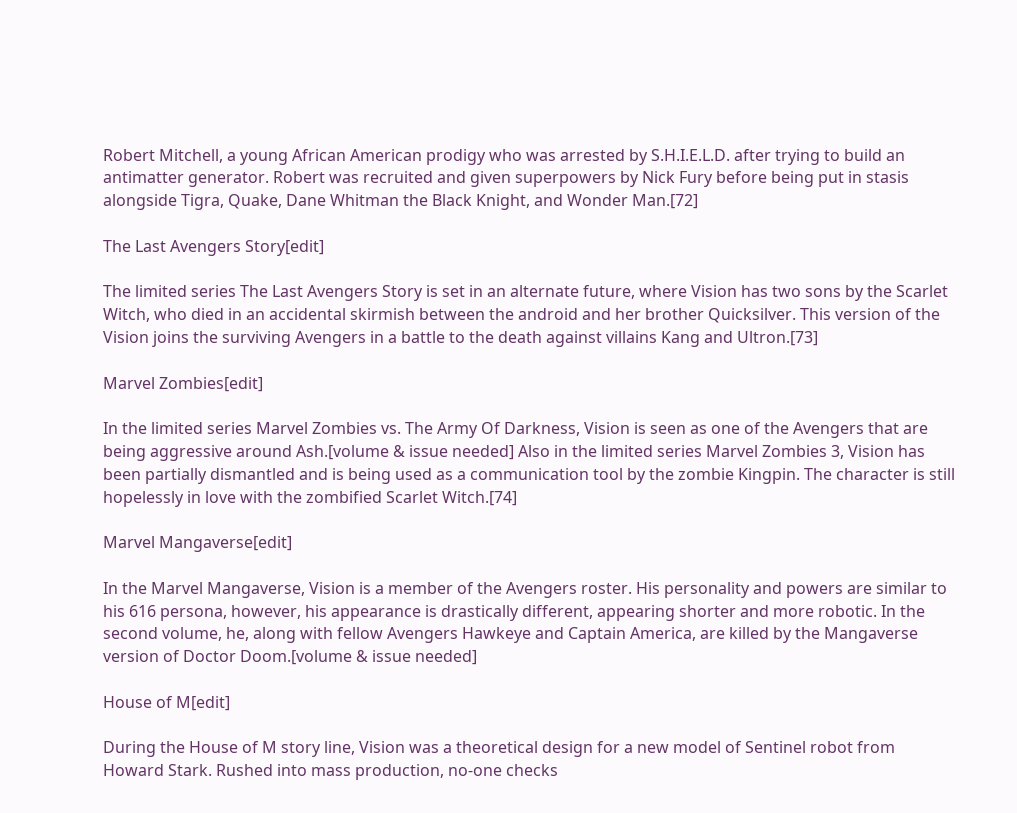Robert Mitchell, a young African American prodigy who was arrested by S.H.I.E.L.D. after trying to build an antimatter generator. Robert was recruited and given superpowers by Nick Fury before being put in stasis alongside Tigra, Quake, Dane Whitman the Black Knight, and Wonder Man.[72]

The Last Avengers Story[edit]

The limited series The Last Avengers Story is set in an alternate future, where Vision has two sons by the Scarlet Witch, who died in an accidental skirmish between the android and her brother Quicksilver. This version of the Vision joins the surviving Avengers in a battle to the death against villains Kang and Ultron.[73]

Marvel Zombies[edit]

In the limited series Marvel Zombies vs. The Army Of Darkness, Vision is seen as one of the Avengers that are being aggressive around Ash.[volume & issue needed] Also in the limited series Marvel Zombies 3, Vision has been partially dismantled and is being used as a communication tool by the zombie Kingpin. The character is still hopelessly in love with the zombified Scarlet Witch.[74]

Marvel Mangaverse[edit]

In the Marvel Mangaverse, Vision is a member of the Avengers roster. His personality and powers are similar to his 616 persona, however, his appearance is drastically different, appearing shorter and more robotic. In the second volume, he, along with fellow Avengers Hawkeye and Captain America, are killed by the Mangaverse version of Doctor Doom.[volume & issue needed]

House of M[edit]

During the House of M story line, Vision was a theoretical design for a new model of Sentinel robot from Howard Stark. Rushed into mass production, no-one checks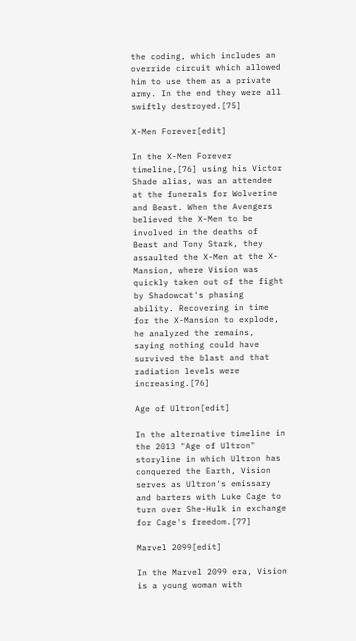the coding, which includes an override circuit which allowed him to use them as a private army. In the end they were all swiftly destroyed.[75]

X-Men Forever[edit]

In the X-Men Forever timeline,[76] using his Victor Shade alias, was an attendee at the funerals for Wolverine and Beast. When the Avengers believed the X-Men to be involved in the deaths of Beast and Tony Stark, they assaulted the X-Men at the X-Mansion, where Vision was quickly taken out of the fight by Shadowcat's phasing ability. Recovering in time for the X-Mansion to explode, he analyzed the remains, saying nothing could have survived the blast and that radiation levels were increasing.[76]

Age of Ultron[edit]

In the alternative timeline in the 2013 "Age of Ultron" storyline in which Ultron has conquered the Earth, Vision serves as Ultron's emissary and barters with Luke Cage to turn over She-Hulk in exchange for Cage's freedom.[77]

Marvel 2099[edit]

In the Marvel 2099 era, Vision is a young woman with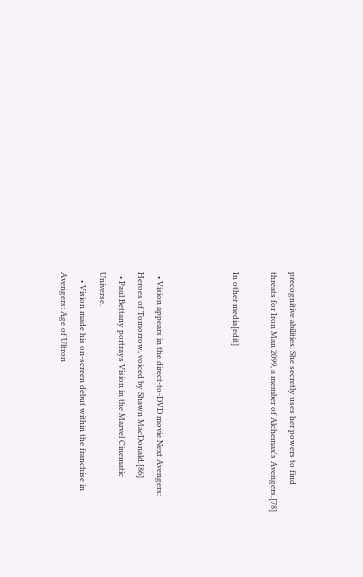precognitive abilities. She secretly uses her powers to find threats for Iron Man 2099, a member of Alchemax's Avengers.[78]

In other media[edit]



  • Vision appears in the direct-to-DVD movie Next Avengers: Heroes of Tomorrow, voiced by Shawn MacDonald.[86]
  • Paul Bettany portrays Vision in the Marvel Cinematic Universe.
    • Vision made his on-screen debut within the franchise in Avengers: Age of Ultron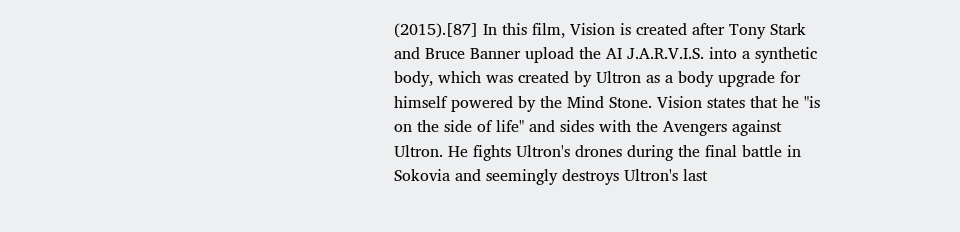(2015).[87] In this film, Vision is created after Tony Stark and Bruce Banner upload the AI J.A.R.V.I.S. into a synthetic body, which was created by Ultron as a body upgrade for himself powered by the Mind Stone. Vision states that he "is on the side of life" and sides with the Avengers against Ultron. He fights Ultron's drones during the final battle in Sokovia and seemingly destroys Ultron's last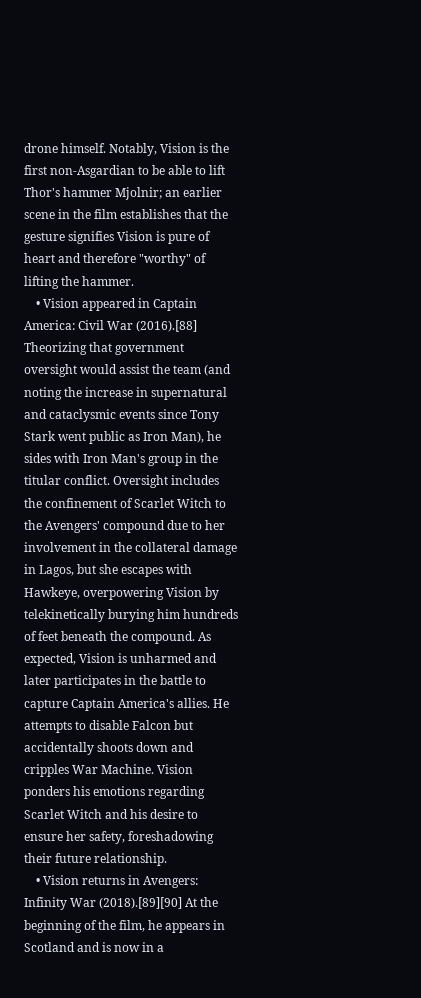drone himself. Notably, Vision is the first non-Asgardian to be able to lift Thor's hammer Mjolnir; an earlier scene in the film establishes that the gesture signifies Vision is pure of heart and therefore "worthy" of lifting the hammer.
    • Vision appeared in Captain America: Civil War (2016).[88] Theorizing that government oversight would assist the team (and noting the increase in supernatural and cataclysmic events since Tony Stark went public as Iron Man), he sides with Iron Man's group in the titular conflict. Oversight includes the confinement of Scarlet Witch to the Avengers' compound due to her involvement in the collateral damage in Lagos, but she escapes with Hawkeye, overpowering Vision by telekinetically burying him hundreds of feet beneath the compound. As expected, Vision is unharmed and later participates in the battle to capture Captain America's allies. He attempts to disable Falcon but accidentally shoots down and cripples War Machine. Vision ponders his emotions regarding Scarlet Witch and his desire to ensure her safety, foreshadowing their future relationship.
    • Vision returns in Avengers: Infinity War (2018).[89][90] At the beginning of the film, he appears in Scotland and is now in a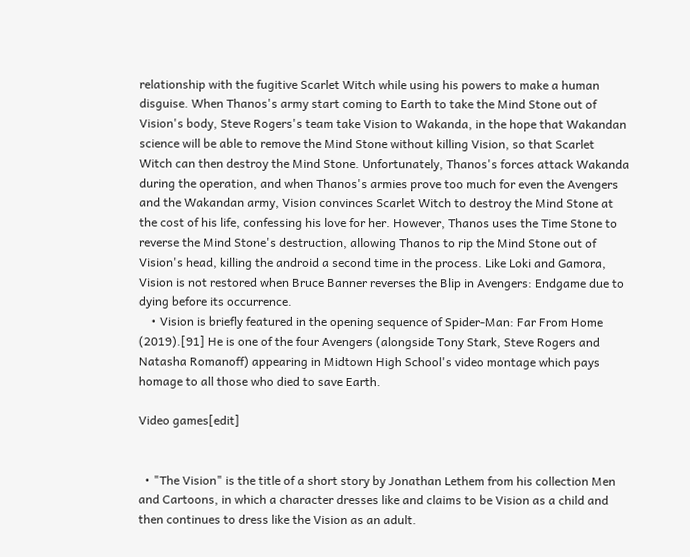relationship with the fugitive Scarlet Witch while using his powers to make a human disguise. When Thanos's army start coming to Earth to take the Mind Stone out of Vision's body, Steve Rogers's team take Vision to Wakanda, in the hope that Wakandan science will be able to remove the Mind Stone without killing Vision, so that Scarlet Witch can then destroy the Mind Stone. Unfortunately, Thanos's forces attack Wakanda during the operation, and when Thanos's armies prove too much for even the Avengers and the Wakandan army, Vision convinces Scarlet Witch to destroy the Mind Stone at the cost of his life, confessing his love for her. However, Thanos uses the Time Stone to reverse the Mind Stone's destruction, allowing Thanos to rip the Mind Stone out of Vision's head, killing the android a second time in the process. Like Loki and Gamora, Vision is not restored when Bruce Banner reverses the Blip in Avengers: Endgame due to dying before its occurrence.
    • Vision is briefly featured in the opening sequence of Spider-Man: Far From Home (2019).[91] He is one of the four Avengers (alongside Tony Stark, Steve Rogers and Natasha Romanoff) appearing in Midtown High School's video montage which pays homage to all those who died to save Earth.

Video games[edit]


  • "The Vision" is the title of a short story by Jonathan Lethem from his collection Men and Cartoons, in which a character dresses like and claims to be Vision as a child and then continues to dress like the Vision as an adult.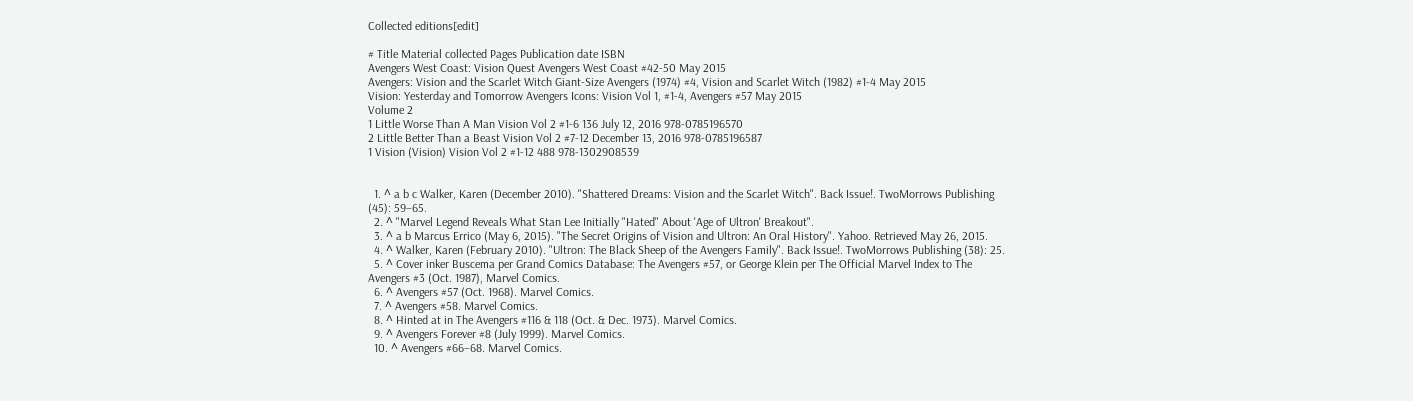Collected editions[edit]

# Title Material collected Pages Publication date ISBN
Avengers West Coast: Vision Quest Avengers West Coast #42-50 May 2015
Avengers: Vision and the Scarlet Witch Giant-Size Avengers (1974) #4, Vision and Scarlet Witch (1982) #1-4 May 2015
Vision: Yesterday and Tomorrow Avengers Icons: Vision Vol 1, #1-4, Avengers #57 May 2015
Volume 2
1 Little Worse Than A Man Vision Vol 2 #1-6 136 July 12, 2016 978-0785196570
2 Little Better Than a Beast Vision Vol 2 #7-12 December 13, 2016 978-0785196587
1 Vision (Vision) Vision Vol 2 #1-12 488 978-1302908539


  1. ^ a b c Walker, Karen (December 2010). "Shattered Dreams: Vision and the Scarlet Witch". Back Issue!. TwoMorrows Publishing (45): 59–65.
  2. ^ "Marvel Legend Reveals What Stan Lee Initially "Hated" About 'Age of Ultron' Breakout".
  3. ^ a b Marcus Errico (May 6, 2015). "The Secret Origins of Vision and Ultron: An Oral History". Yahoo. Retrieved May 26, 2015.
  4. ^ Walker, Karen (February 2010). "Ultron: The Black Sheep of the Avengers Family". Back Issue!. TwoMorrows Publishing (38): 25.
  5. ^ Cover inker Buscema per Grand Comics Database: The Avengers #57, or George Klein per The Official Marvel Index to The Avengers #3 (Oct. 1987), Marvel Comics.
  6. ^ Avengers #57 (Oct. 1968). Marvel Comics.
  7. ^ Avengers #58. Marvel Comics.
  8. ^ Hinted at in The Avengers #116 & 118 (Oct. & Dec. 1973). Marvel Comics.
  9. ^ Avengers Forever #8 (July 1999). Marvel Comics.
  10. ^ Avengers #66–68. Marvel Comics.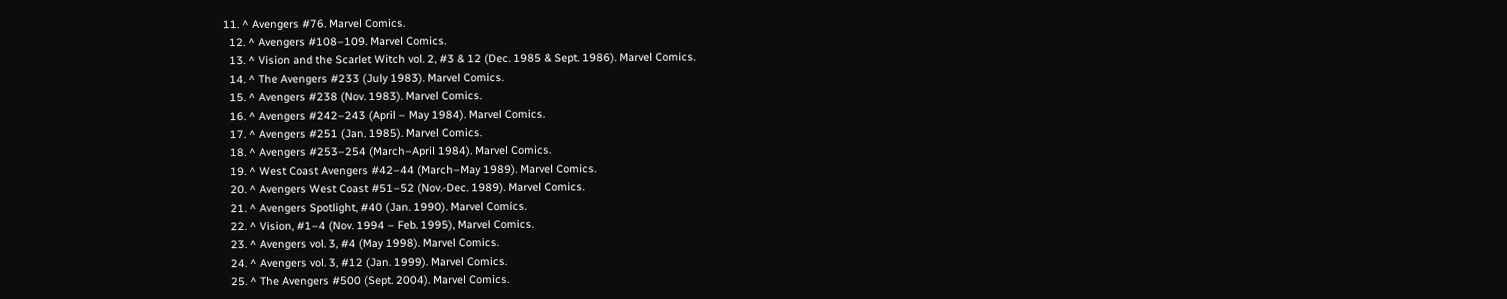11. ^ Avengers #76. Marvel Comics.
  12. ^ Avengers #108–109. Marvel Comics.
  13. ^ Vision and the Scarlet Witch vol. 2, #3 & 12 (Dec. 1985 & Sept. 1986). Marvel Comics.
  14. ^ The Avengers #233 (July 1983). Marvel Comics.
  15. ^ Avengers #238 (Nov. 1983). Marvel Comics.
  16. ^ Avengers #242–243 (April – May 1984). Marvel Comics.
  17. ^ Avengers #251 (Jan. 1985). Marvel Comics.
  18. ^ Avengers #253–254 (March–April 1984). Marvel Comics.
  19. ^ West Coast Avengers #42–44 (March–May 1989). Marvel Comics.
  20. ^ Avengers West Coast #51–52 (Nov.-Dec. 1989). Marvel Comics.
  21. ^ Avengers Spotlight, #40 (Jan. 1990). Marvel Comics.
  22. ^ Vision, #1–4 (Nov. 1994 – Feb. 1995), Marvel Comics.
  23. ^ Avengers vol. 3, #4 (May 1998). Marvel Comics.
  24. ^ Avengers vol. 3, #12 (Jan. 1999). Marvel Comics.
  25. ^ The Avengers #500 (Sept. 2004). Marvel Comics.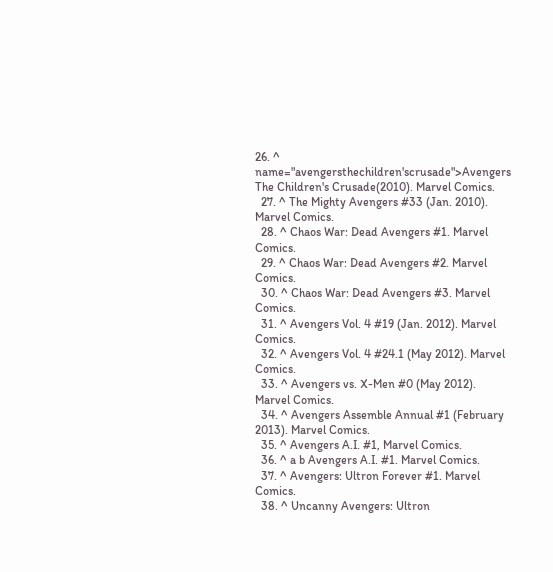26. ^ name="avengersthechildren'scrusade">Avengers The Children's Crusade(2010). Marvel Comics.
  27. ^ The Mighty Avengers #33 (Jan. 2010). Marvel Comics.
  28. ^ Chaos War: Dead Avengers #1. Marvel Comics.
  29. ^ Chaos War: Dead Avengers #2. Marvel Comics.
  30. ^ Chaos War: Dead Avengers #3. Marvel Comics.
  31. ^ Avengers Vol. 4 #19 (Jan. 2012). Marvel Comics.
  32. ^ Avengers Vol. 4 #24.1 (May 2012). Marvel Comics.
  33. ^ Avengers vs. X-Men #0 (May 2012). Marvel Comics.
  34. ^ Avengers Assemble Annual #1 (February 2013). Marvel Comics.
  35. ^ Avengers A.I. #1, Marvel Comics.
  36. ^ a b Avengers A.I. #1. Marvel Comics.
  37. ^ Avengers: Ultron Forever #1. Marvel Comics.
  38. ^ Uncanny Avengers: Ultron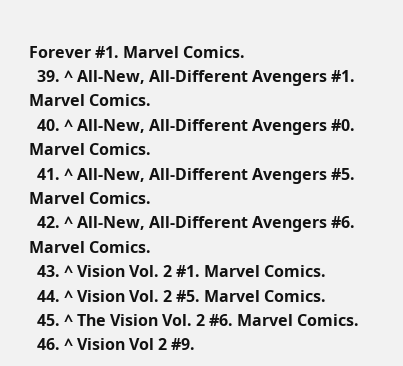Forever #1. Marvel Comics.
  39. ^ All-New, All-Different Avengers #1. Marvel Comics.
  40. ^ All-New, All-Different Avengers #0. Marvel Comics.
  41. ^ All-New, All-Different Avengers #5. Marvel Comics.
  42. ^ All-New, All-Different Avengers #6. Marvel Comics.
  43. ^ Vision Vol. 2 #1. Marvel Comics.
  44. ^ Vision Vol. 2 #5. Marvel Comics.
  45. ^ The Vision Vol. 2 #6. Marvel Comics.
  46. ^ Vision Vol 2 #9.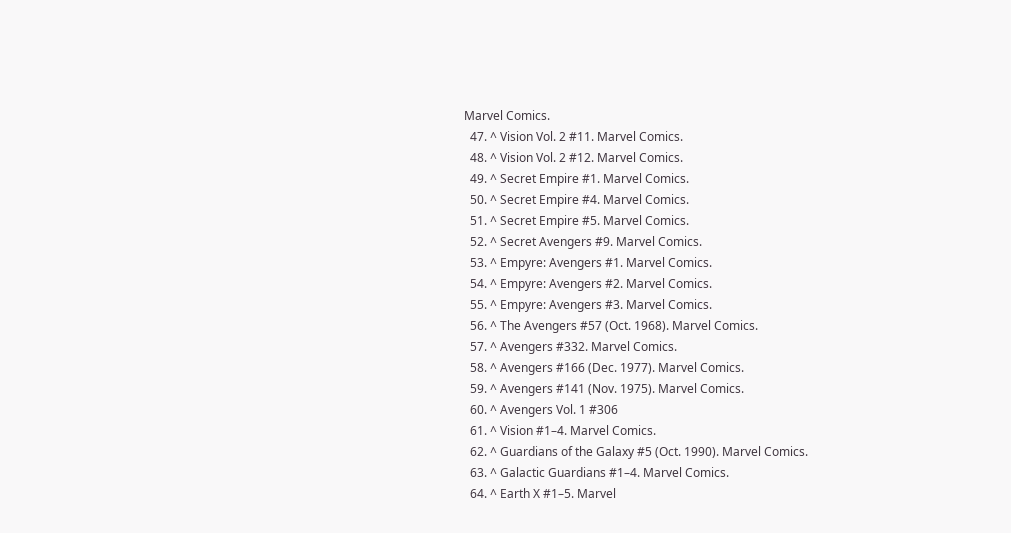Marvel Comics.
  47. ^ Vision Vol. 2 #11. Marvel Comics.
  48. ^ Vision Vol. 2 #12. Marvel Comics.
  49. ^ Secret Empire #1. Marvel Comics.
  50. ^ Secret Empire #4. Marvel Comics.
  51. ^ Secret Empire #5. Marvel Comics.
  52. ^ Secret Avengers #9. Marvel Comics.
  53. ^ Empyre: Avengers #1. Marvel Comics.
  54. ^ Empyre: Avengers #2. Marvel Comics.
  55. ^ Empyre: Avengers #3. Marvel Comics.
  56. ^ The Avengers #57 (Oct. 1968). Marvel Comics.
  57. ^ Avengers #332. Marvel Comics.
  58. ^ Avengers #166 (Dec. 1977). Marvel Comics.
  59. ^ Avengers #141 (Nov. 1975). Marvel Comics.
  60. ^ Avengers Vol. 1 #306
  61. ^ Vision #1–4. Marvel Comics.
  62. ^ Guardians of the Galaxy #5 (Oct. 1990). Marvel Comics.
  63. ^ Galactic Guardians #1–4. Marvel Comics.
  64. ^ Earth X #1–5. Marvel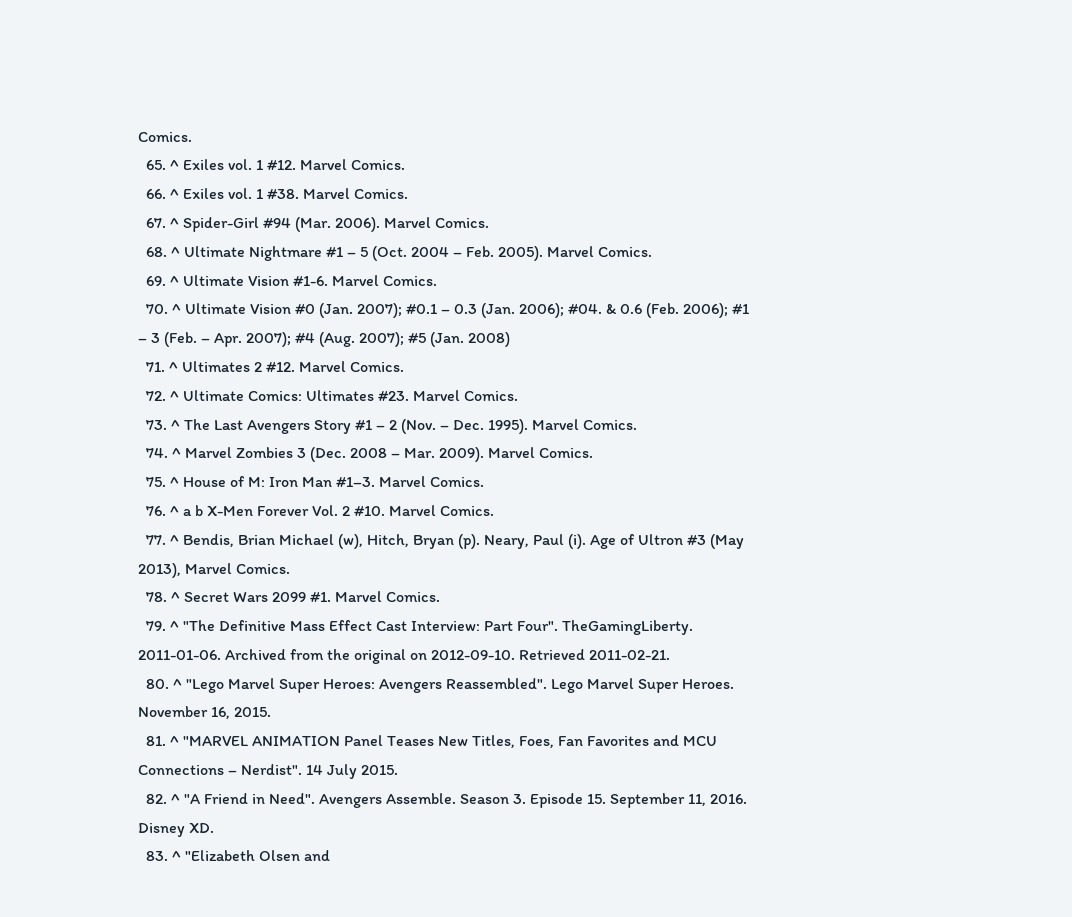Comics.
  65. ^ Exiles vol. 1 #12. Marvel Comics.
  66. ^ Exiles vol. 1 #38. Marvel Comics.
  67. ^ Spider-Girl #94 (Mar. 2006). Marvel Comics.
  68. ^ Ultimate Nightmare #1 – 5 (Oct. 2004 – Feb. 2005). Marvel Comics.
  69. ^ Ultimate Vision #1-6. Marvel Comics.
  70. ^ Ultimate Vision #0 (Jan. 2007); #0.1 – 0.3 (Jan. 2006); #04. & 0.6 (Feb. 2006); #1 – 3 (Feb. – Apr. 2007); #4 (Aug. 2007); #5 (Jan. 2008)
  71. ^ Ultimates 2 #12. Marvel Comics.
  72. ^ Ultimate Comics: Ultimates #23. Marvel Comics.
  73. ^ The Last Avengers Story #1 – 2 (Nov. – Dec. 1995). Marvel Comics.
  74. ^ Marvel Zombies 3 (Dec. 2008 – Mar. 2009). Marvel Comics.
  75. ^ House of M: Iron Man #1–3. Marvel Comics.
  76. ^ a b X-Men Forever Vol. 2 #10. Marvel Comics.
  77. ^ Bendis, Brian Michael (w), Hitch, Bryan (p). Neary, Paul (i). Age of Ultron #3 (May 2013), Marvel Comics.
  78. ^ Secret Wars 2099 #1. Marvel Comics.
  79. ^ "The Definitive Mass Effect Cast Interview: Part Four". TheGamingLiberty. 2011-01-06. Archived from the original on 2012-09-10. Retrieved 2011-02-21.
  80. ^ "Lego Marvel Super Heroes: Avengers Reassembled". Lego Marvel Super Heroes. November 16, 2015.
  81. ^ "MARVEL ANIMATION Panel Teases New Titles, Foes, Fan Favorites and MCU Connections – Nerdist". 14 July 2015.
  82. ^ "A Friend in Need". Avengers Assemble. Season 3. Episode 15. September 11, 2016. Disney XD.
  83. ^ "Elizabeth Olsen and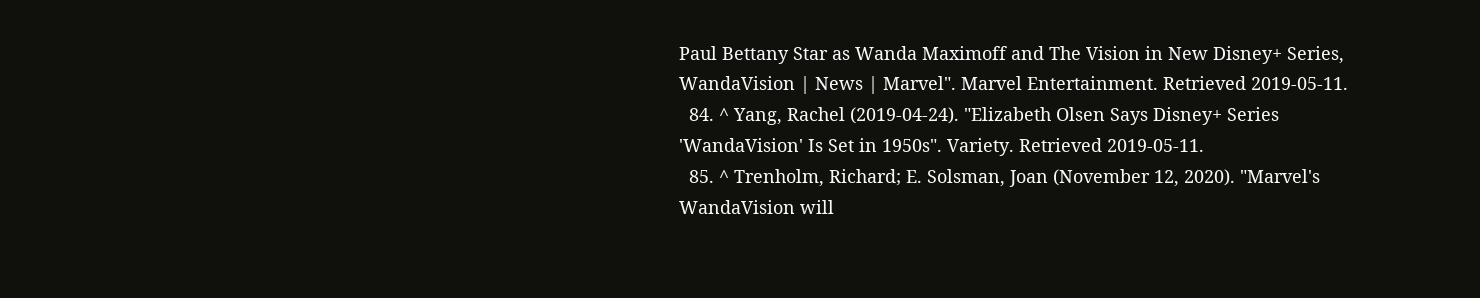Paul Bettany Star as Wanda Maximoff and The Vision in New Disney+ Series, WandaVision | News | Marvel". Marvel Entertainment. Retrieved 2019-05-11.
  84. ^ Yang, Rachel (2019-04-24). "Elizabeth Olsen Says Disney+ Series 'WandaVision' Is Set in 1950s". Variety. Retrieved 2019-05-11.
  85. ^ Trenholm, Richard; E. Solsman, Joan (November 12, 2020). "Marvel's WandaVision will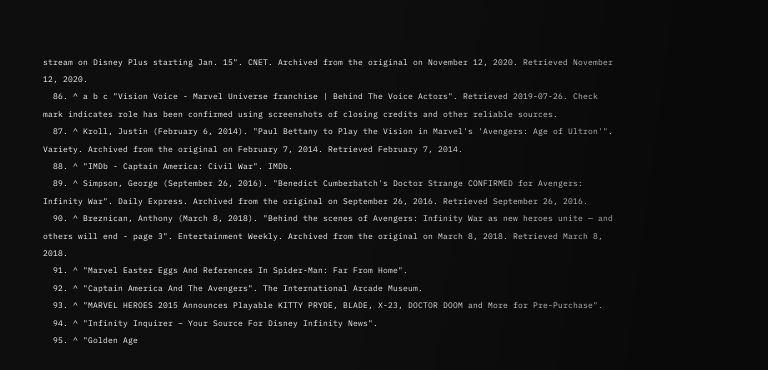stream on Disney Plus starting Jan. 15". CNET. Archived from the original on November 12, 2020. Retrieved November 12, 2020.
  86. ^ a b c "Vision Voice - Marvel Universe franchise | Behind The Voice Actors". Retrieved 2019-07-26. Check mark indicates role has been confirmed using screenshots of closing credits and other reliable sources.
  87. ^ Kroll, Justin (February 6, 2014). "Paul Bettany to Play the Vision in Marvel's 'Avengers: Age of Ultron'". Variety. Archived from the original on February 7, 2014. Retrieved February 7, 2014.
  88. ^ "IMDb - Captain America: Civil War". IMDb.
  89. ^ Simpson, George (September 26, 2016). "Benedict Cumberbatch's Doctor Strange CONFIRMED for Avengers: Infinity War". Daily Express. Archived from the original on September 26, 2016. Retrieved September 26, 2016.
  90. ^ Breznican, Anthony (March 8, 2018). "Behind the scenes of Avengers: Infinity War as new heroes unite — and others will end - page 3". Entertainment Weekly. Archived from the original on March 8, 2018. Retrieved March 8, 2018.
  91. ^ "Marvel Easter Eggs And References In Spider-Man: Far From Home".
  92. ^ "Captain America And The Avengers". The International Arcade Museum.
  93. ^ "MARVEL HEROES 2015 Announces Playable KITTY PRYDE, BLADE, X-23, DOCTOR DOOM and More for Pre-Purchase".
  94. ^ "Infinity Inquirer – Your Source For Disney Infinity News".
  95. ^ "Golden Age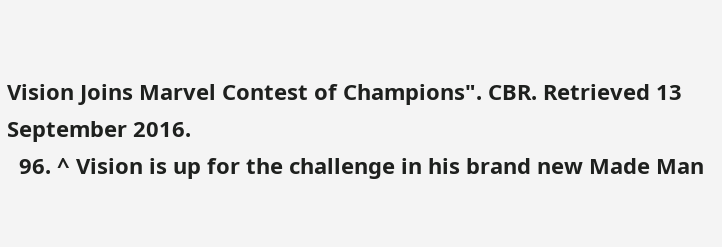Vision Joins Marvel Contest of Champions". CBR. Retrieved 13 September 2016.
  96. ^ Vision is up for the challenge in his brand new Made Man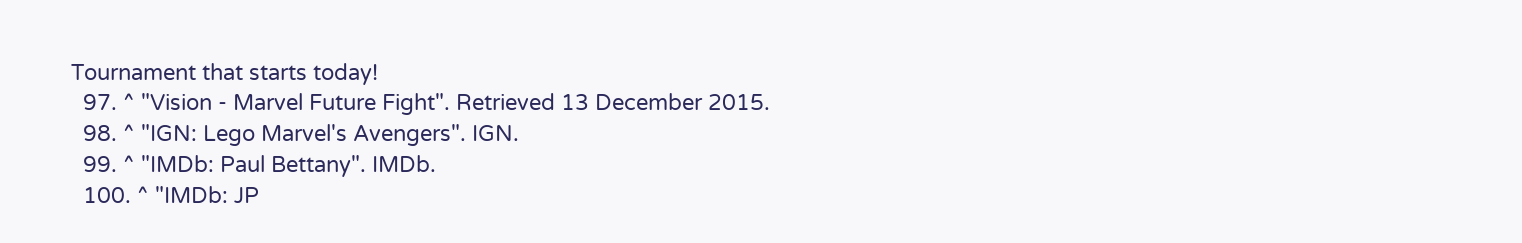Tournament that starts today!
  97. ^ "Vision - Marvel Future Fight". Retrieved 13 December 2015.
  98. ^ "IGN: Lego Marvel's Avengers". IGN.
  99. ^ "IMDb: Paul Bettany". IMDb.
  100. ^ "IMDb: JP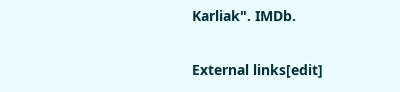Karliak". IMDb.

External links[edit]